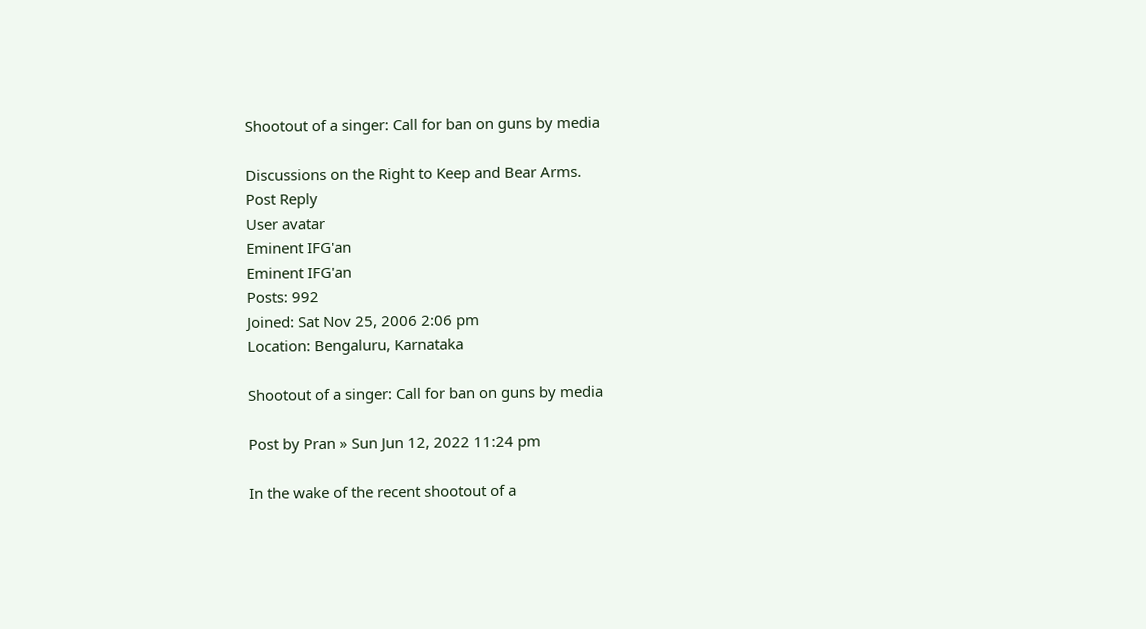Shootout of a singer: Call for ban on guns by media

Discussions on the Right to Keep and Bear Arms.
Post Reply
User avatar
Eminent IFG'an
Eminent IFG'an
Posts: 992
Joined: Sat Nov 25, 2006 2:06 pm
Location: Bengaluru, Karnataka

Shootout of a singer: Call for ban on guns by media

Post by Pran » Sun Jun 12, 2022 11:24 pm

In the wake of the recent shootout of a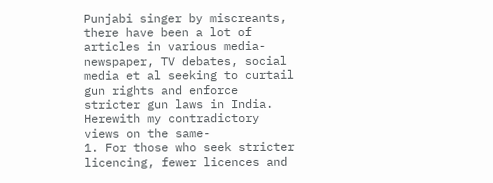Punjabi singer by miscreants, there have been a lot of articles in various media- newspaper, TV debates, social media et al seeking to curtail gun rights and enforce stricter gun laws in India. Herewith my contradictory views on the same-
1. For those who seek stricter licencing, fewer licences and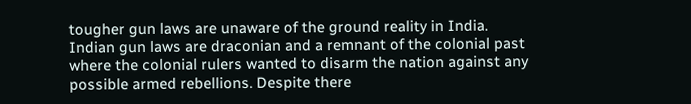tougher gun laws are unaware of the ground reality in India. Indian gun laws are draconian and a remnant of the colonial past where the colonial rulers wanted to disarm the nation against any possible armed rebellions. Despite there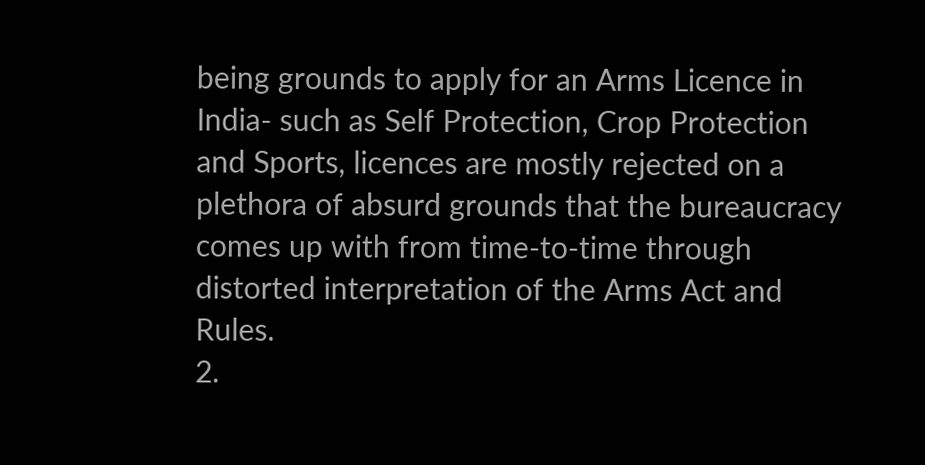being grounds to apply for an Arms Licence in India- such as Self Protection, Crop Protection and Sports, licences are mostly rejected on a plethora of absurd grounds that the bureaucracy comes up with from time-to-time through distorted interpretation of the Arms Act and Rules.
2.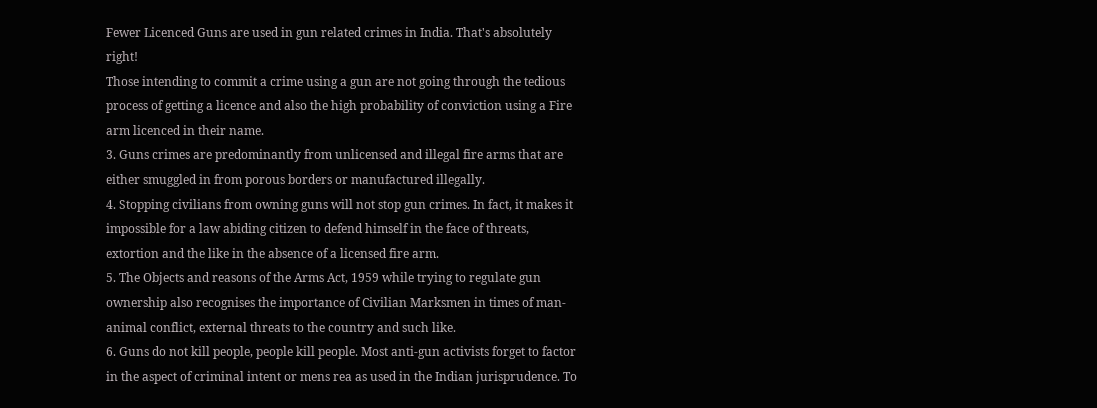Fewer Licenced Guns are used in gun related crimes in India. That's absolutely right!
Those intending to commit a crime using a gun are not going through the tedious process of getting a licence and also the high probability of conviction using a Fire arm licenced in their name.
3. Guns crimes are predominantly from unlicensed and illegal fire arms that are either smuggled in from porous borders or manufactured illegally.
4. Stopping civilians from owning guns will not stop gun crimes. In fact, it makes it impossible for a law abiding citizen to defend himself in the face of threats, extortion and the like in the absence of a licensed fire arm.
5. The Objects and reasons of the Arms Act, 1959 while trying to regulate gun ownership also recognises the importance of Civilian Marksmen in times of man-animal conflict, external threats to the country and such like.
6. Guns do not kill people, people kill people. Most anti-gun activists forget to factor in the aspect of criminal intent or mens rea as used in the Indian jurisprudence. To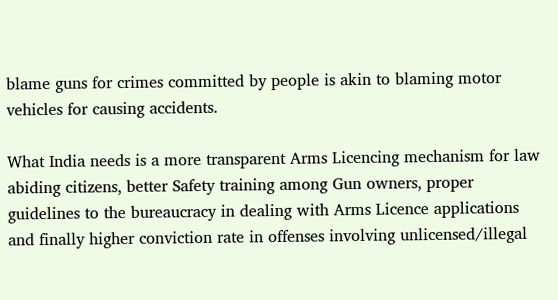blame guns for crimes committed by people is akin to blaming motor vehicles for causing accidents.

What India needs is a more transparent Arms Licencing mechanism for law abiding citizens, better Safety training among Gun owners, proper guidelines to the bureaucracy in dealing with Arms Licence applications and finally higher conviction rate in offenses involving unlicensed/illegal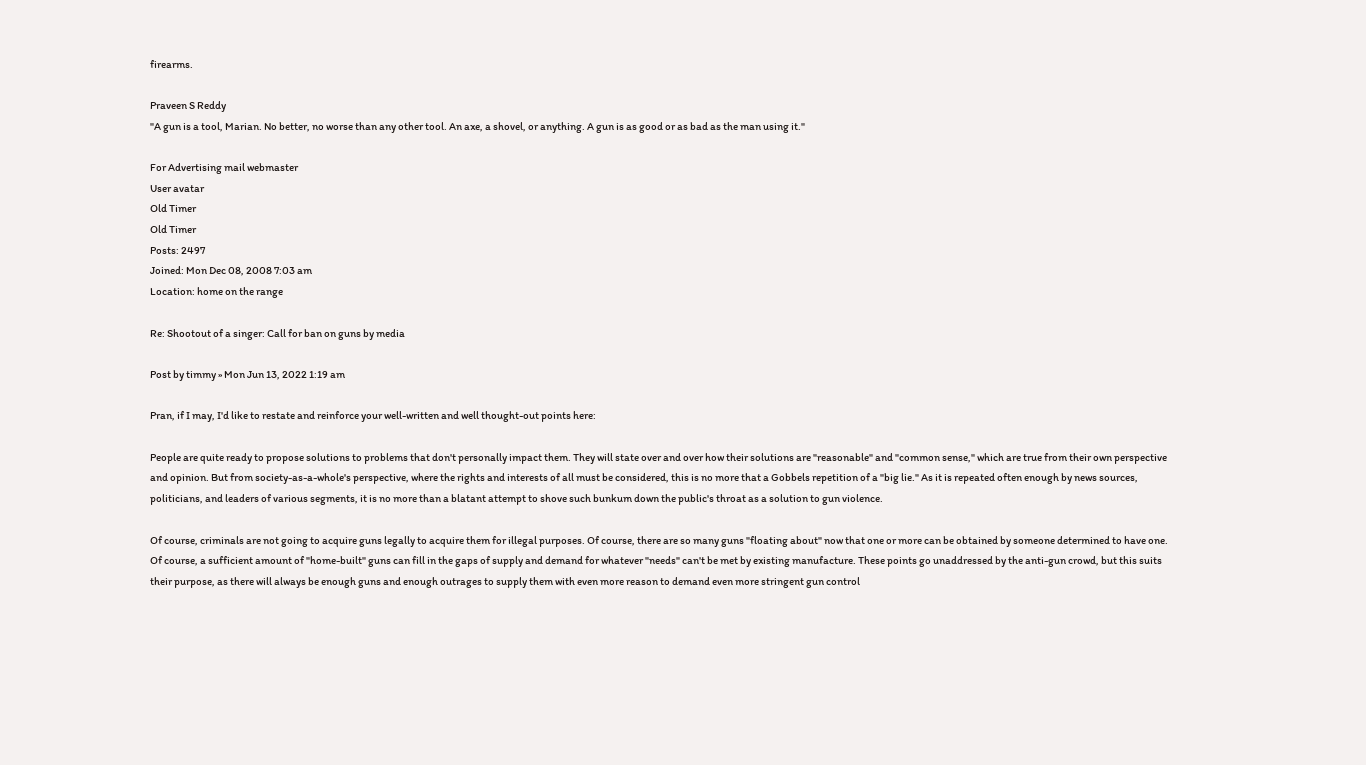firearms.

Praveen S Reddy
"A gun is a tool, Marian. No better, no worse than any other tool. An axe, a shovel, or anything. A gun is as good or as bad as the man using it."

For Advertising mail webmaster
User avatar
Old Timer
Old Timer
Posts: 2497
Joined: Mon Dec 08, 2008 7:03 am
Location: home on the range

Re: Shootout of a singer: Call for ban on guns by media

Post by timmy » Mon Jun 13, 2022 1:19 am

Pran, if I may, I'd like to restate and reinforce your well-written and well thought-out points here:

People are quite ready to propose solutions to problems that don't personally impact them. They will state over and over how their solutions are "reasonable" and "common sense," which are true from their own perspective and opinion. But from society-as-a-whole's perspective, where the rights and interests of all must be considered, this is no more that a Gobbels repetition of a "big lie." As it is repeated often enough by news sources, politicians, and leaders of various segments, it is no more than a blatant attempt to shove such bunkum down the public's throat as a solution to gun violence.

Of course, criminals are not going to acquire guns legally to acquire them for illegal purposes. Of course, there are so many guns "floating about" now that one or more can be obtained by someone determined to have one. Of course, a sufficient amount of "home-built" guns can fill in the gaps of supply and demand for whatever "needs" can't be met by existing manufacture. These points go unaddressed by the anti-gun crowd, but this suits their purpose, as there will always be enough guns and enough outrages to supply them with even more reason to demand even more stringent gun control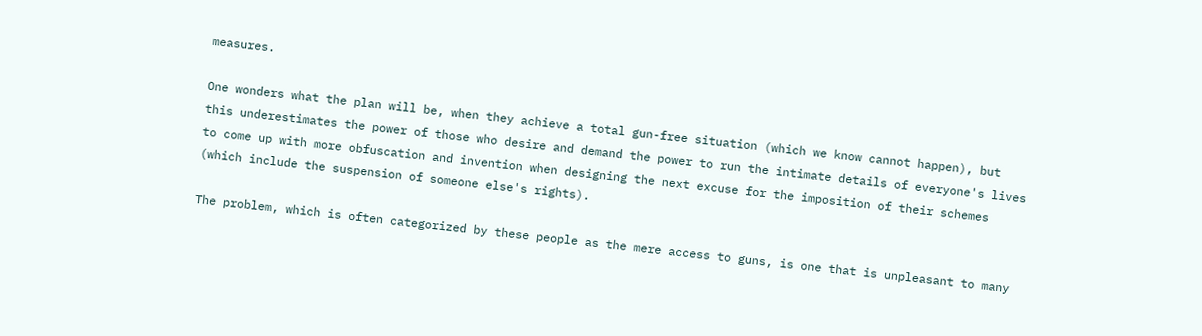measures.

One wonders what the plan will be, when they achieve a total gun-free situation (which we know cannot happen), but this underestimates the power of those who desire and demand the power to run the intimate details of everyone's lives to come up with more obfuscation and invention when designing the next excuse for the imposition of their schemes (which include the suspension of someone else's rights).

The problem, which is often categorized by these people as the mere access to guns, is one that is unpleasant to many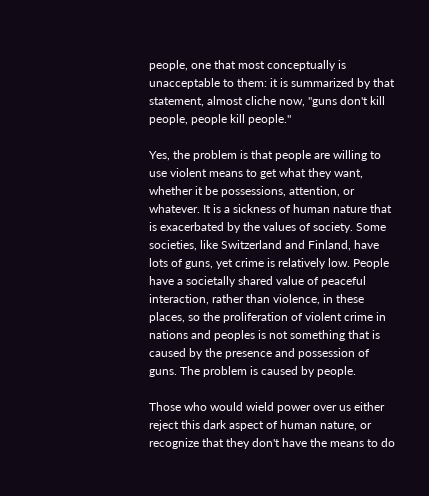people, one that most conceptually is unacceptable to them: it is summarized by that statement, almost cliche now, "guns don't kill people, people kill people."

Yes, the problem is that people are willing to use violent means to get what they want, whether it be possessions, attention, or whatever. It is a sickness of human nature that is exacerbated by the values of society. Some societies, like Switzerland and Finland, have lots of guns, yet crime is relatively low. People have a societally shared value of peaceful interaction, rather than violence, in these places, so the proliferation of violent crime in nations and peoples is not something that is caused by the presence and possession of guns. The problem is caused by people.

Those who would wield power over us either reject this dark aspect of human nature, or recognize that they don't have the means to do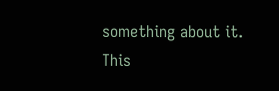something about it. This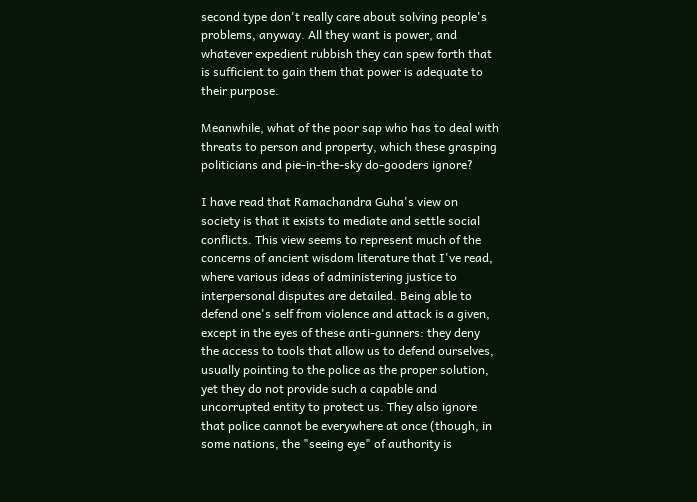second type don't really care about solving people's problems, anyway. All they want is power, and whatever expedient rubbish they can spew forth that is sufficient to gain them that power is adequate to their purpose.

Meanwhile, what of the poor sap who has to deal with threats to person and property, which these grasping politicians and pie-in-the-sky do-gooders ignore?

I have read that Ramachandra Guha's view on society is that it exists to mediate and settle social conflicts. This view seems to represent much of the concerns of ancient wisdom literature that I've read, where various ideas of administering justice to interpersonal disputes are detailed. Being able to defend one's self from violence and attack is a given, except in the eyes of these anti-gunners: they deny the access to tools that allow us to defend ourselves, usually pointing to the police as the proper solution, yet they do not provide such a capable and uncorrupted entity to protect us. They also ignore that police cannot be everywhere at once (though, in some nations, the "seeing eye" of authority is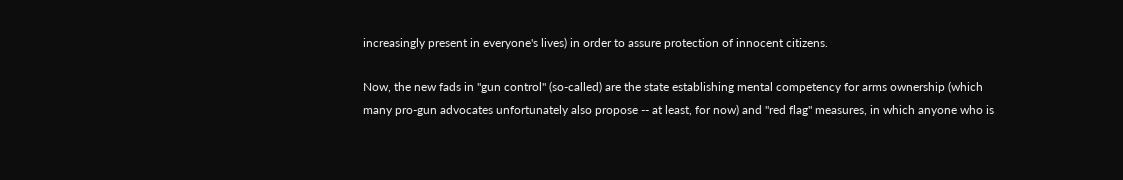increasingly present in everyone's lives) in order to assure protection of innocent citizens.

Now, the new fads in "gun control" (so-called) are the state establishing mental competency for arms ownership (which many pro-gun advocates unfortunately also propose -- at least, for now) and "red flag" measures, in which anyone who is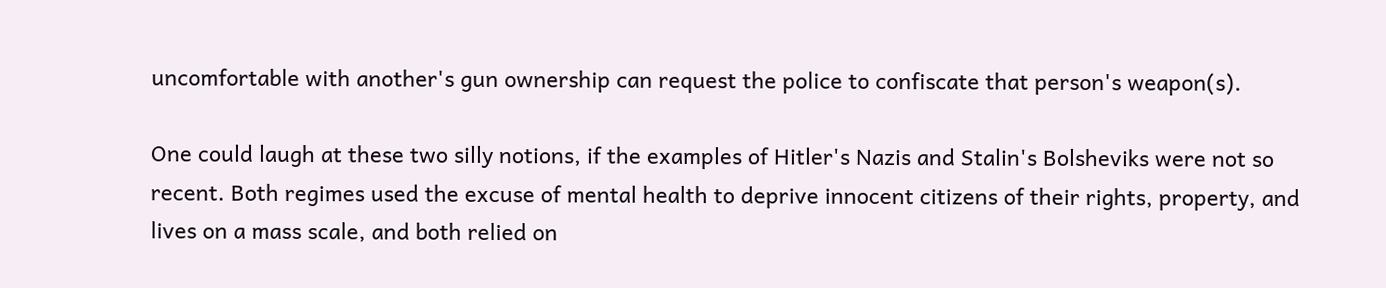uncomfortable with another's gun ownership can request the police to confiscate that person's weapon(s).

One could laugh at these two silly notions, if the examples of Hitler's Nazis and Stalin's Bolsheviks were not so recent. Both regimes used the excuse of mental health to deprive innocent citizens of their rights, property, and lives on a mass scale, and both relied on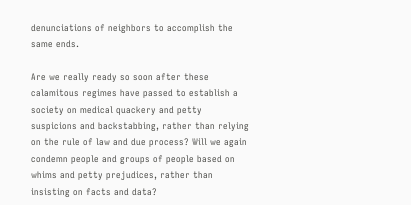denunciations of neighbors to accomplish the same ends.

Are we really ready so soon after these calamitous regimes have passed to establish a society on medical quackery and petty suspicions and backstabbing, rather than relying on the rule of law and due process? Will we again condemn people and groups of people based on whims and petty prejudices, rather than insisting on facts and data?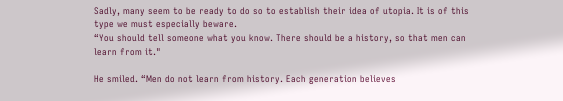Sadly, many seem to be ready to do so to establish their idea of utopia. It is of this type we must especially beware.
“You should tell someone what you know. There should be a history, so that men can learn from it."

He smiled. “Men do not learn from history. Each generation believes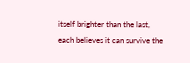itself brighter than the last, each believes it can survive the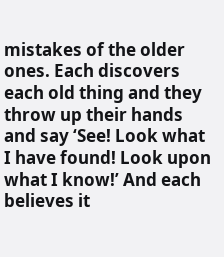mistakes of the older ones. Each discovers each old thing and they throw up their hands and say ‘See! Look what I have found! Look upon what I know!’ And each believes it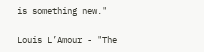is something new."

Louis L’Amour - "The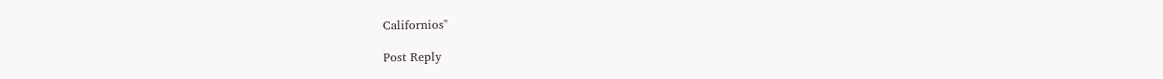Californios"

Post Reply